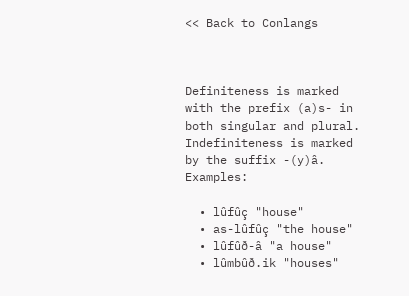<< Back to Conlangs



Definiteness is marked with the prefix (a)s- in both singular and plural. Indefiniteness is marked by the suffix -(y)â. Examples:

  • lûfûç "house"
  • as-lûfûç "the house"
  • lûfûð-â "a house"
  • lûmbûð.ik "houses"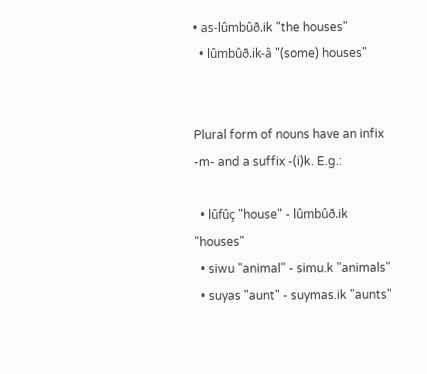• as-lûmbûð.ik "the houses"
  • lûmbûð.ik-â "(some) houses"


Plural form of nouns have an infix -m- and a suffix -(i)k. E.g.:

  • lûfûç "house" - lûmbûð.ik "houses"
  • siwu "animal" - simu.k "animals"
  • suyas "aunt" - suymas.ik "aunts"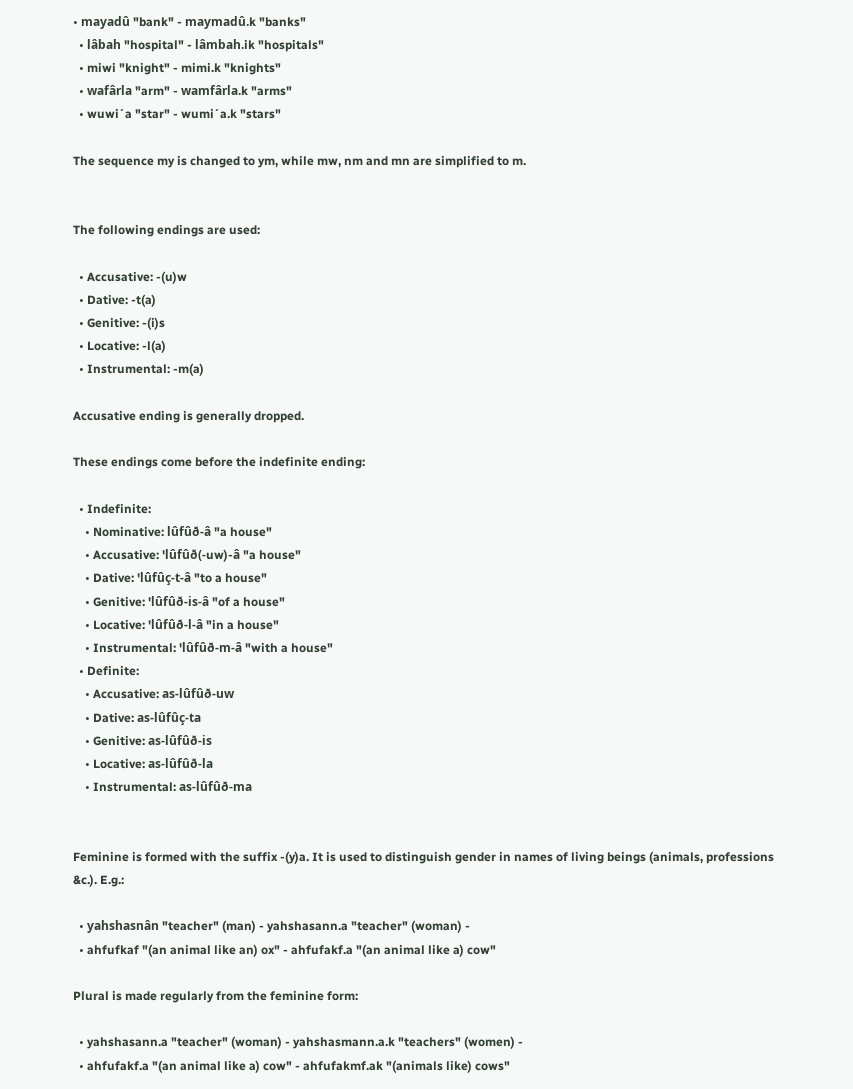• mayadû "bank" - maymadû.k "banks"
  • lâbah "hospital" - lâmbah.ik "hospitals"
  • miwi "knight" - mimi.k "knights"
  • wafârla "arm" - wamfârla.k "arms"
  • wuwi´a "star" - wumi´a.k "stars"

The sequence my is changed to ym, while mw, nm and mn are simplified to m.


The following endings are used:

  • Accusative: -(u)w
  • Dative: -t(a)
  • Genitive: -(i)s
  • Locative: -l(a)
  • Instrumental: -m(a)

Accusative ending is generally dropped.

These endings come before the indefinite ending:

  • Indefinite:
    • Nominative: lûfûð-â "a house"
    • Accusative: 'lûfûð(-uw)-â "a house"
    • Dative: 'lûfûç-t-â "to a house"
    • Genitive: 'lûfûð-is-â "of a house"
    • Locative: 'lûfûð-l-â "in a house"
    • Instrumental: 'lûfûð-m-â "with a house"
  • Definite:
    • Accusative: as-lûfûð-uw
    • Dative: as-lûfûç-ta
    • Genitive: as-lûfûð-is
    • Locative: as-lûfûð-la
    • Instrumental: as-lûfûð-ma


Feminine is formed with the suffix -(y)a. It is used to distinguish gender in names of living beings (animals, professions &c.). E.g.:

  • yahshasnân "teacher" (man) - yahshasann.a "teacher" (woman) -
  • ahfufkaf "(an animal like an) ox" - ahfufakf.a "(an animal like a) cow"

Plural is made regularly from the feminine form:

  • yahshasann.a "teacher" (woman) - yahshasmann.a.k "teachers" (women) -
  • ahfufakf.a "(an animal like a) cow" - ahfufakmf.ak "(animals like) cows"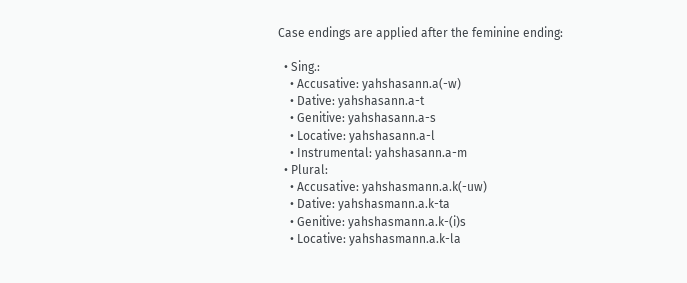Case endings are applied after the feminine ending:

  • Sing.:
    • Accusative: yahshasann.a(-w)
    • Dative: yahshasann.a-t
    • Genitive: yahshasann.a-s
    • Locative: yahshasann.a-l
    • Instrumental: yahshasann.a-m
  • Plural:
    • Accusative: yahshasmann.a.k(-uw)
    • Dative: yahshasmann.a.k-ta
    • Genitive: yahshasmann.a.k-(i)s
    • Locative: yahshasmann.a.k-la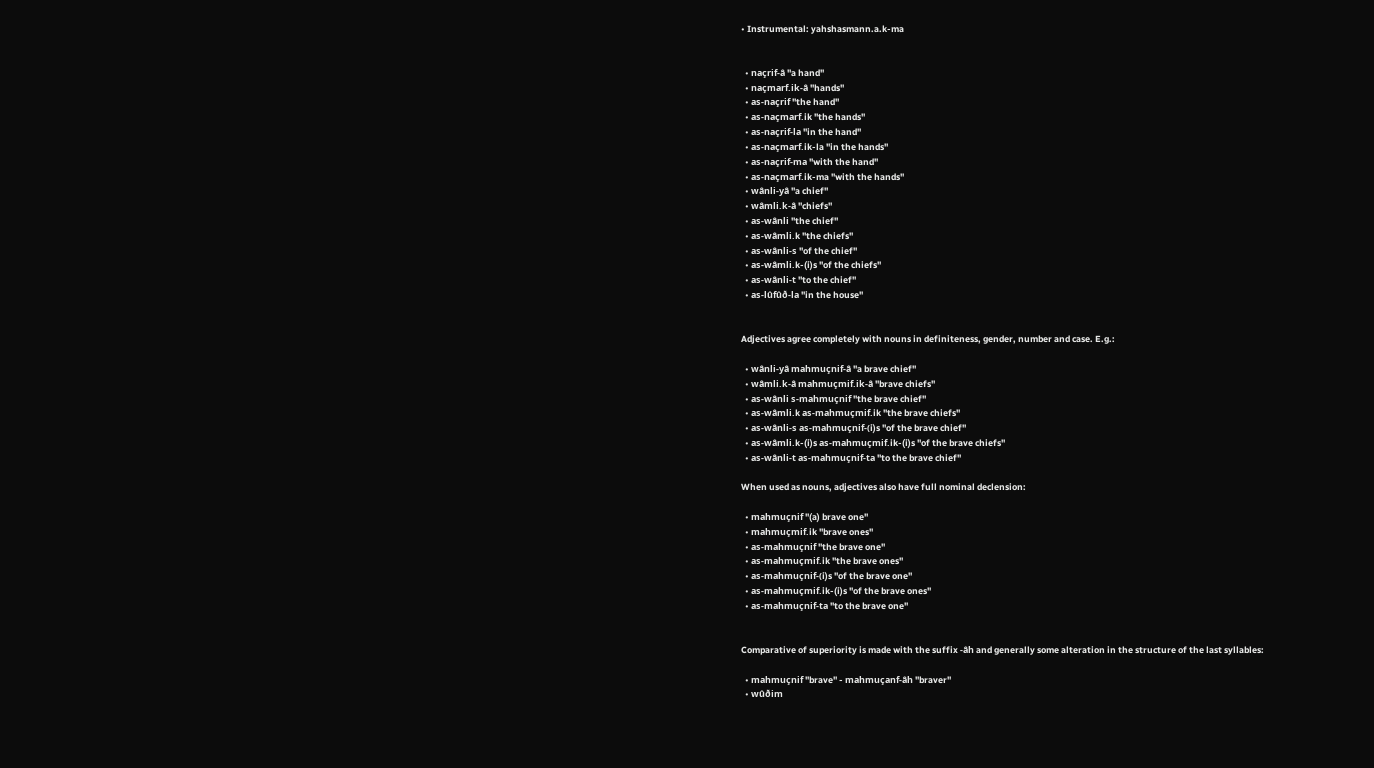• Instrumental: yahshasmann.a.k-ma


  • naçrif-â "a hand"
  • naçmarf.ik-â "hands"
  • as-naçrif "the hand"
  • as-naçmarf.ik "the hands"
  • as-naçrif-la "in the hand"
  • as-naçmarf.ik-la "in the hands"
  • as-naçrif-ma "with the hand"
  • as-naçmarf.ik-ma "with the hands"
  • wânli-yâ "a chief"
  • wâmli.k-â "chiefs"
  • as-wânli "the chief"
  • as-wâmli.k "the chiefs"
  • as-wânli-s "of the chief"
  • as-wâmli.k-(i)s "of the chiefs"
  • as-wânli-t "to the chief"
  • as-lûfûð-la "in the house"


Adjectives agree completely with nouns in definiteness, gender, number and case. E.g.:

  • wânli-yâ mahmuçnif-â "a brave chief"
  • wâmli.k-â mahmuçmif.ik-â "brave chiefs"
  • as-wânli s-mahmuçnif "the brave chief"
  • as-wâmli.k as-mahmuçmif.ik "the brave chiefs"
  • as-wânli-s as-mahmuçnif-(i)s "of the brave chief"
  • as-wâmli.k-(i)s as-mahmuçmif.ik-(i)s "of the brave chiefs"
  • as-wânli-t as-mahmuçnif-ta "to the brave chief"

When used as nouns, adjectives also have full nominal declension:

  • mahmuçnif "(a) brave one"
  • mahmuçmif.ik "brave ones"
  • as-mahmuçnif "the brave one"
  • as-mahmuçmif.ik "the brave ones"
  • as-mahmuçnif-(i)s "of the brave one"
  • as-mahmuçmif.ik-(i)s "of the brave ones"
  • as-mahmuçnif-ta "to the brave one"


Comparative of superiority is made with the suffix -âh and generally some alteration in the structure of the last syllables:

  • mahmuçnif "brave" - mahmuçanf-âh "braver"
  • wûðim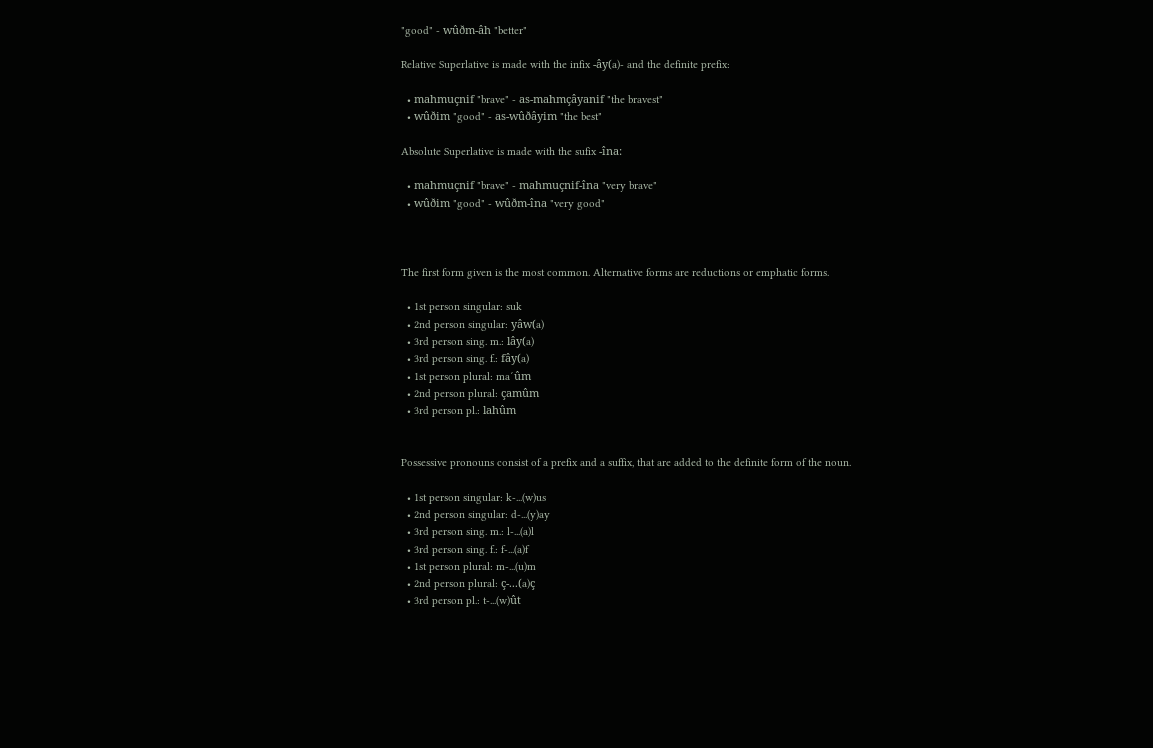"good" - wûðm-âh "better"

Relative Superlative is made with the infix -ây(a)- and the definite prefix:

  • mahmuçnif "brave" - as-mahmçâyanif "the bravest"
  • wûðim "good" - as-wûðâyim "the best"

Absolute Superlative is made with the sufix -îna:

  • mahmuçnif "brave" - mahmuçnif-îna "very brave"
  • wûðim "good" - wûðm-îna "very good"



The first form given is the most common. Alternative forms are reductions or emphatic forms.

  • 1st person singular: suk
  • 2nd person singular: yâw(a)
  • 3rd person sing. m.: lây(a)
  • 3rd person sing. f.: fây(a)
  • 1st person plural: ma´ûm
  • 2nd person plural: çamûm
  • 3rd person pl.: lahûm


Possessive pronouns consist of a prefix and a suffix, that are added to the definite form of the noun.

  • 1st person singular: k-...(w)us
  • 2nd person singular: d-...(y)ay
  • 3rd person sing. m.: l-...(a)l
  • 3rd person sing. f.: f-...(a)f
  • 1st person plural: m-...(u)m
  • 2nd person plural: ç-...(a)ç
  • 3rd person pl.: t-...(w)ût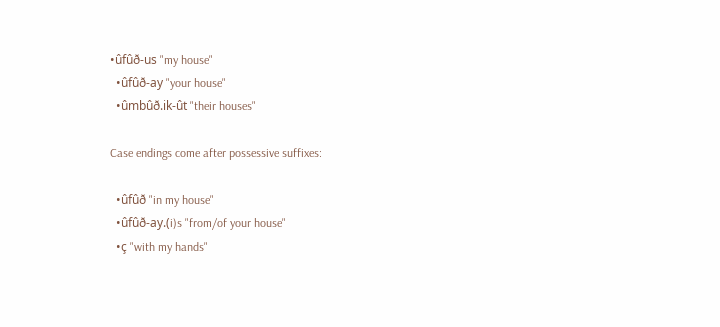•ûfûð-us "my house"
  •ûfûð-ay "your house"
  •ûmbûð.ik-ût "their houses"

Case endings come after possessive suffixes:

  •ûfûð "in my house"
  •ûfûð-ay.(i)s "from/of your house"
  •ç "with my hands"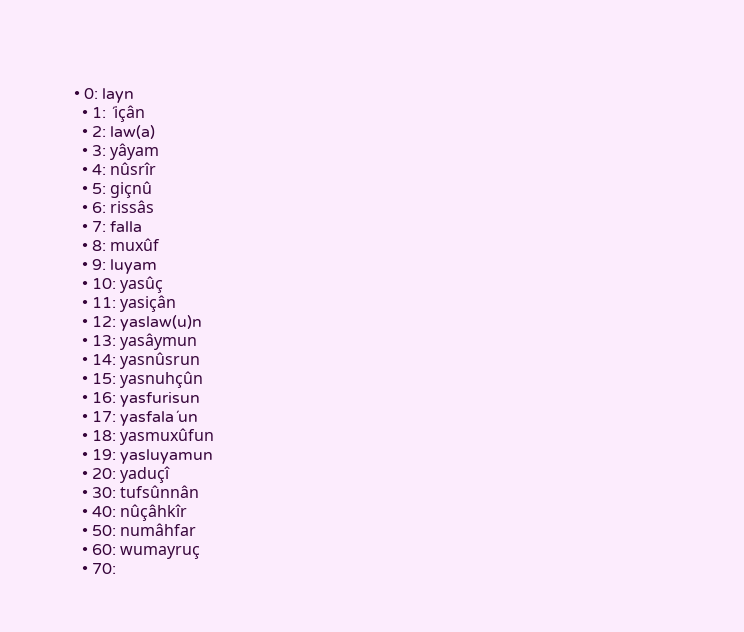• 0: layn
  • 1: ´içân
  • 2: law(a)
  • 3: yâyam
  • 4: nûsrîr
  • 5: giçnû
  • 6: rissâs
  • 7: falla
  • 8: muxûf
  • 9: luyam
  • 10: yasûç
  • 11: yasiçân
  • 12: yaslaw(u)n
  • 13: yasâymun
  • 14: yasnûsrun
  • 15: yasnuhçûn
  • 16: yasfurisun
  • 17: yasfala´un
  • 18: yasmuxûfun
  • 19: yasluyamun
  • 20: yaduçî
  • 30: tufsûnnân
  • 40: nûçâhkîr
  • 50: numâhfar
  • 60: wumayruç
  • 70: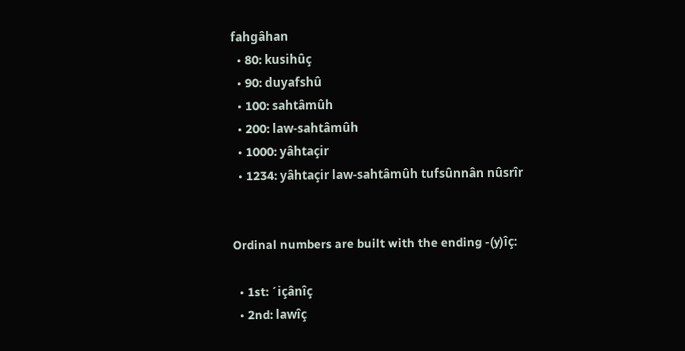fahgâhan
  • 80: kusihûç
  • 90: duyafshû
  • 100: sahtâmûh
  • 200: law-sahtâmûh
  • 1000: yâhtaçir
  • 1234: yâhtaçir law-sahtâmûh tufsûnnân nûsrîr


Ordinal numbers are built with the ending -(y)îç:

  • 1st: ´içânîç
  • 2nd: lawîç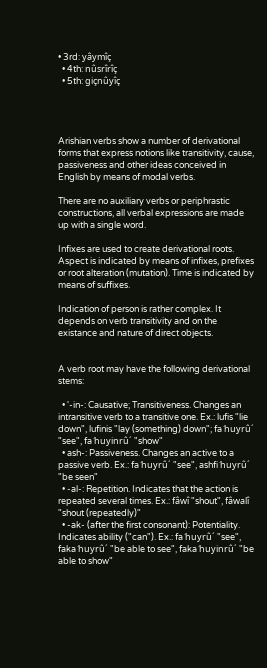• 3rd: yâymîç
  • 4th: nûsrîrîç
  • 5th: giçnûyîç




Arishian verbs show a number of derivational forms that express notions like transitivity, cause, passiveness and other ideas conceived in English by means of modal verbs.

There are no auxiliary verbs or periphrastic constructions, all verbal expressions are made up with a single word.

Infixes are used to create derivational roots. Aspect is indicated by means of infixes, prefixes or root alteration (mutation). Time is indicated by means of suffixes.

Indication of person is rather complex. It depends on verb transitivity and on the existance and nature of direct objects.


A verb root may have the following derivational stems:

  • '-in-: Causative; Transitiveness. Changes an intransitive verb to a transitive one. Ex.: lufis "lie down", lufinis "lay (something) down"; fa´huyrû´ "see", fa´huyinrû´ "show"
  • ash-: Passiveness. Changes an active to a passive verb. Ex.: fa´huyrû´ "see", ashfi´huyrû´ "be seen"
  • -al-: Repetition. Indicates that the action is repeated several times. Ex.: fâwî "shout", fâwalî "shout (repeatedly)"
  • -ak- (after the first consonant): Potentiality. Indicates ability ("can"). Ex.: fa´huyrû´ "see", faka´huyrû´ "be able to see", faka´huyinrû´ "be able to show"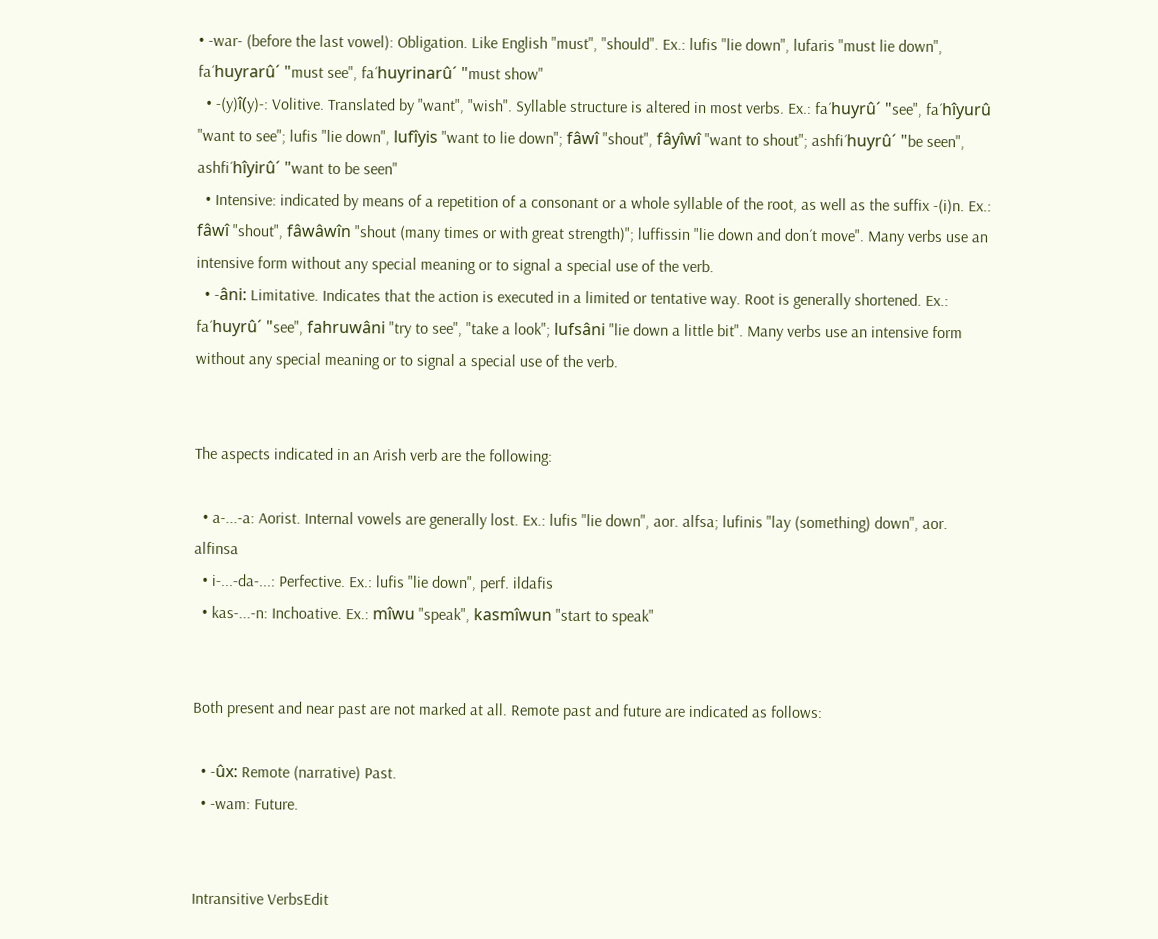• -war- (before the last vowel): Obligation. Like English "must", "should". Ex.: lufis "lie down", lufaris "must lie down", fa´huyrarû´ "must see", fa´huyrinarû´ "must show"
  • -(y)î(y)-: Volitive. Translated by "want", "wish". Syllable structure is altered in most verbs. Ex.: fa´huyrû´ "see", fa´hîyurû "want to see"; lufis "lie down", lufîyis "want to lie down"; fâwî "shout", fâyîwî "want to shout"; ashfi´huyrû´ "be seen", ashfi´hîyirû´ "want to be seen"
  • Intensive: indicated by means of a repetition of a consonant or a whole syllable of the root, as well as the suffix -(i)n. Ex.: fâwî "shout", fâwâwîn "shout (many times or with great strength)"; luffissin "lie down and don´t move". Many verbs use an intensive form without any special meaning or to signal a special use of the verb.
  • -âni: Limitative. Indicates that the action is executed in a limited or tentative way. Root is generally shortened. Ex.: fa´huyrû´ "see", fahruwâni "try to see", "take a look"; lufsâni "lie down a little bit". Many verbs use an intensive form without any special meaning or to signal a special use of the verb.


The aspects indicated in an Arish verb are the following:

  • a-...-a: Aorist. Internal vowels are generally lost. Ex.: lufis "lie down", aor. alfsa; lufinis "lay (something) down", aor. alfinsa
  • i-...-da-...: Perfective. Ex.: lufis "lie down", perf. ildafis
  • kas-...-n: Inchoative. Ex.: mîwu "speak", kasmîwun "start to speak"


Both present and near past are not marked at all. Remote past and future are indicated as follows:

  • -ûx: Remote (narrative) Past.
  • -wam: Future.


Intransitive VerbsEdit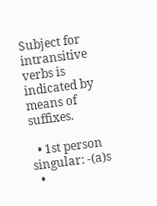Subject for intransitive verbs is indicated by means of suffixes.

  • 1st person singular: -(a)s
  •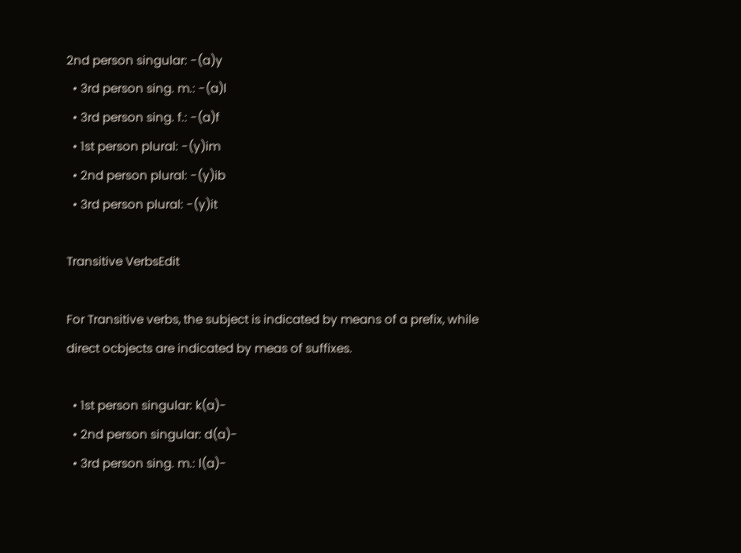2nd person singular: -(a)y
  • 3rd person sing. m.: -(a)l
  • 3rd person sing. f.: -(a)f
  • 1st person plural: -(y)im
  • 2nd person plural: -(y)ib
  • 3rd person plural: -(y)it

Transitive VerbsEdit

For Transitive verbs, the subject is indicated by means of a prefix, while direct ocbjects are indicated by meas of suffixes.

  • 1st person singular: k(a)-
  • 2nd person singular: d(a)-
  • 3rd person sing. m.: l(a)-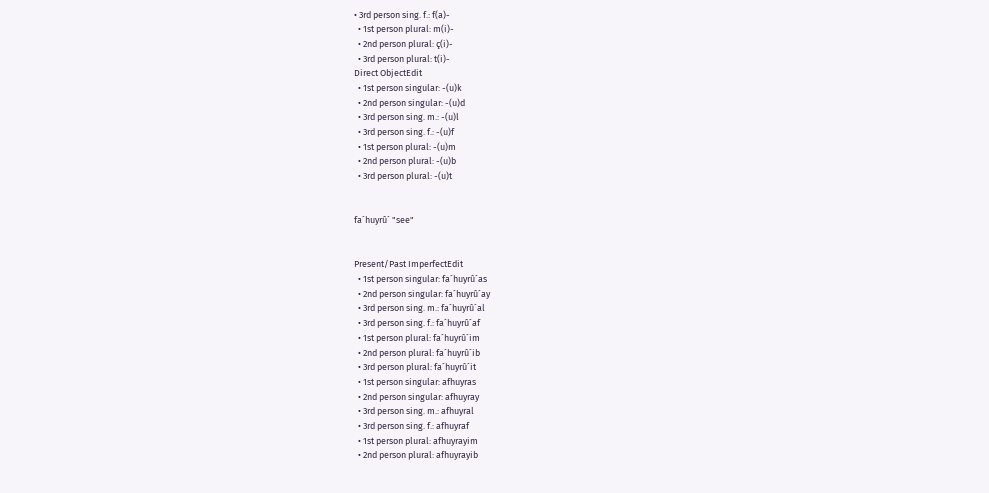• 3rd person sing. f.: f(a)-
  • 1st person plural: m(i)-
  • 2nd person plural: ç(i)-
  • 3rd person plural: t(i)-
Direct ObjectEdit
  • 1st person singular: -(u)k
  • 2nd person singular: -(u)d
  • 3rd person sing. m.: -(u)l
  • 3rd person sing. f.: -(u)f
  • 1st person plural: -(u)m
  • 2nd person plural: -(u)b
  • 3rd person plural: -(u)t


fa´huyrû´ "see"


Present/Past ImperfectEdit
  • 1st person singular: fa´huyrû´as
  • 2nd person singular: fa´huyrû´ay
  • 3rd person sing. m.: fa´huyrû´al
  • 3rd person sing. f.: fa´huyrû´af
  • 1st person plural: fa´huyrû´im
  • 2nd person plural: fa´huyrû´ib
  • 3rd person plural: fa´huyrû´it
  • 1st person singular: afhuyras
  • 2nd person singular: afhuyray
  • 3rd person sing. m.: afhuyral
  • 3rd person sing. f.: afhuyraf
  • 1st person plural: afhuyrayim
  • 2nd person plural: afhuyrayib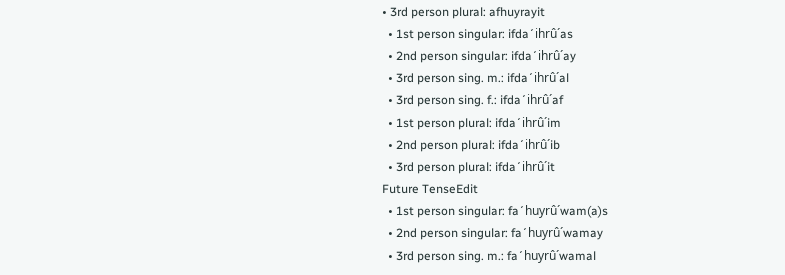• 3rd person plural: afhuyrayit
  • 1st person singular: ifda´ihrû´as
  • 2nd person singular: ifda´ihrû´ay
  • 3rd person sing. m.: ifda´ihrû´al
  • 3rd person sing. f.: ifda´ihrû´af
  • 1st person plural: ifda´ihrû´im
  • 2nd person plural: ifda´ihrû´ib
  • 3rd person plural: ifda´ihrû´it
Future TenseEdit
  • 1st person singular: fa´huyrû´wam(a)s
  • 2nd person singular: fa´huyrû´wamay
  • 3rd person sing. m.: fa´huyrû´wamal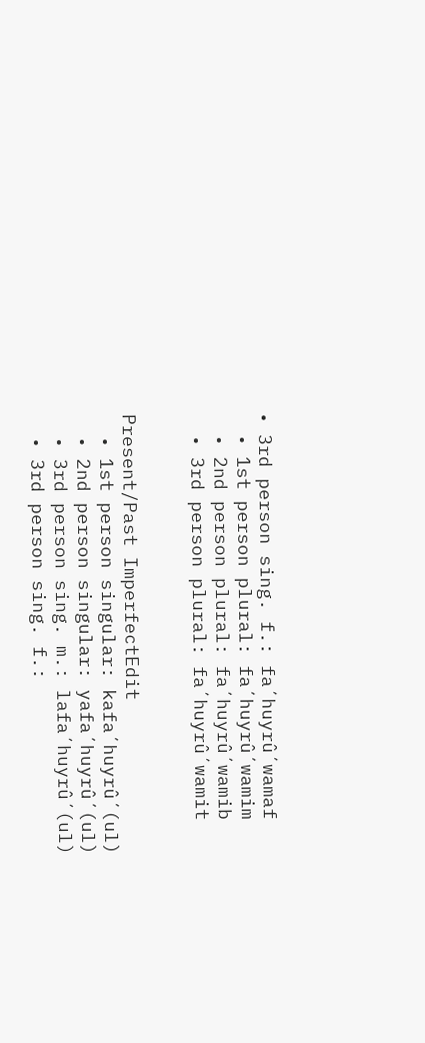• 3rd person sing. f.: fa´huyrû´wamaf
  • 1st person plural: fa´huyrû´wamim
  • 2nd person plural: fa´huyrû´wamib
  • 3rd person plural: fa´huyrû´wamit


Present/Past ImperfectEdit
  • 1st person singular: kafa´huyrû´(ul)
  • 2nd person singular: yafa´huyrû´(ul)
  • 3rd person sing. m.: lafa´huyrû´(ul)
  • 3rd person sing. f.: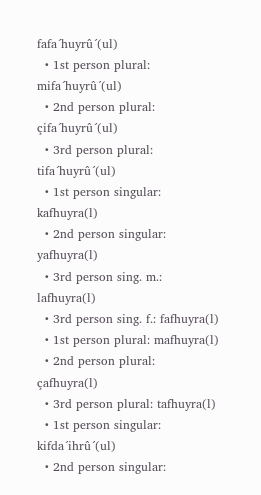fafa´huyrû´(ul)
  • 1st person plural: mifa´huyrû´(ul)
  • 2nd person plural: çifa´huyrû´(ul)
  • 3rd person plural: tifa´huyrû´(ul)
  • 1st person singular: kafhuyra(l)
  • 2nd person singular: yafhuyra(l)
  • 3rd person sing. m.: lafhuyra(l)
  • 3rd person sing. f.: fafhuyra(l)
  • 1st person plural: mafhuyra(l)
  • 2nd person plural: çafhuyra(l)
  • 3rd person plural: tafhuyra(l)
  • 1st person singular: kifda´ihrû´(ul)
  • 2nd person singular: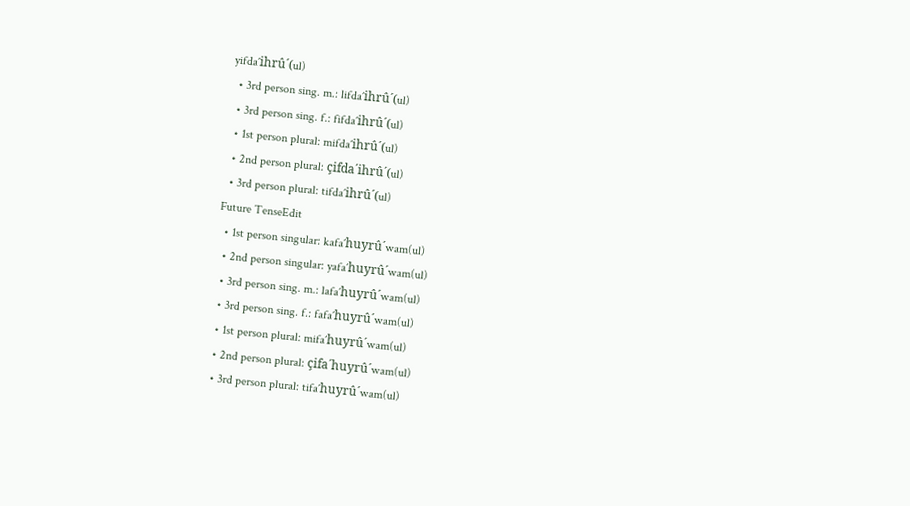yifda´ihrû´(ul)
  • 3rd person sing. m.: lifda´ihrû´(ul)
  • 3rd person sing. f.: fifda´ihrû´(ul)
  • 1st person plural: mifda´ihrû´(ul)
  • 2nd person plural: çifda´ihrû´(ul)
  • 3rd person plural: tifda´ihrû´(ul)
Future TenseEdit
  • 1st person singular: kafa´huyrû´wam(ul)
  • 2nd person singular: yafa´huyrû´wam(ul)
  • 3rd person sing. m.: lafa´huyrû´wam(ul)
  • 3rd person sing. f.: fafa´huyrû´wam(ul)
  • 1st person plural: mifa´huyrû´wam(ul)
  • 2nd person plural: çifa´huyrû´wam(ul)
  • 3rd person plural: tifa´huyrû´wam(ul)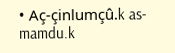• Aç-çinlumçû.k as-mamdu.k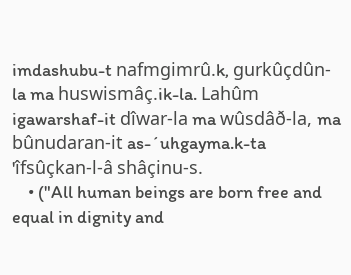imdashubu-t nafmgimrû.k, gurkûçdûn-la ma huswismâç.ik-la. Lahûm igawarshaf-it dîwar-la ma wûsdâð-la, ma bûnudaran-it as-´uhgayma.k-ta 'îfsûçkan-l-â shâçinu-s.
    • ("All human beings are born free and equal in dignity and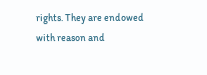rights. They are endowed with reason and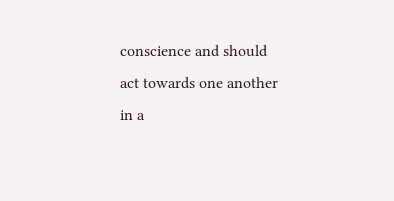conscience and should act towards one another in a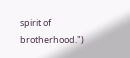spirit of brotherhood.")